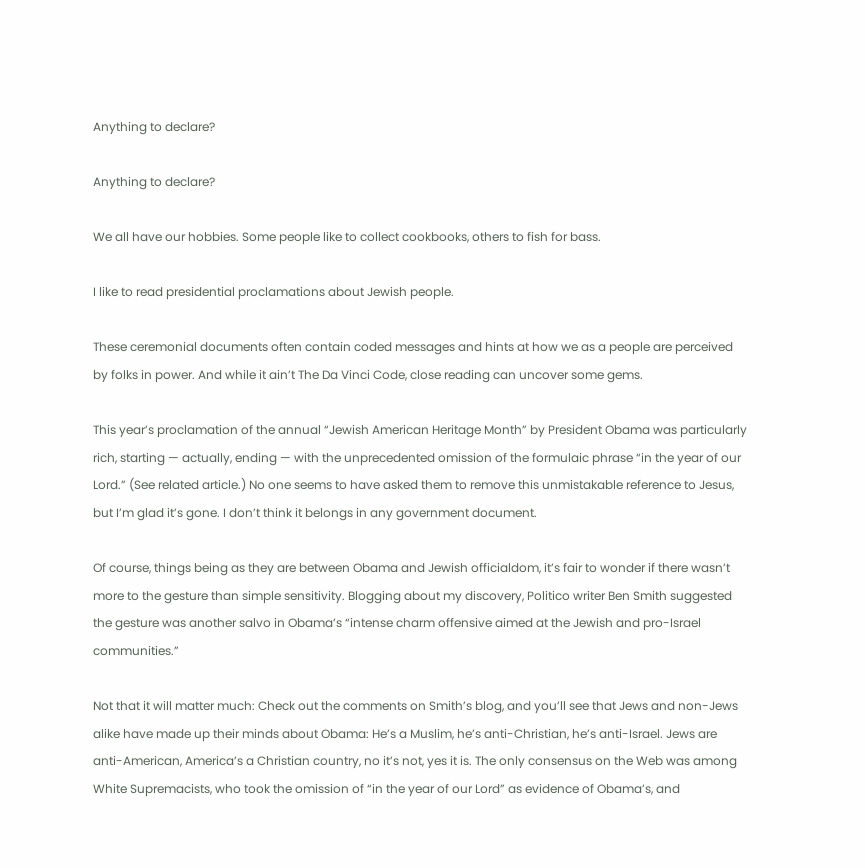Anything to declare?

Anything to declare?

We all have our hobbies. Some people like to collect cookbooks, others to fish for bass.

I like to read presidential proclamations about Jewish people.

These ceremonial documents often contain coded messages and hints at how we as a people are perceived by folks in power. And while it ain’t The Da Vinci Code, close reading can uncover some gems.

This year’s proclamation of the annual “Jewish American Heritage Month” by President Obama was particularly rich, starting — actually, ending — with the unprecedented omission of the formulaic phrase “in the year of our Lord.” (See related article.) No one seems to have asked them to remove this unmistakable reference to Jesus, but I’m glad it’s gone. I don’t think it belongs in any government document.

Of course, things being as they are between Obama and Jewish officialdom, it’s fair to wonder if there wasn’t more to the gesture than simple sensitivity. Blogging about my discovery, Politico writer Ben Smith suggested the gesture was another salvo in Obama’s “intense charm offensive aimed at the Jewish and pro-Israel communities.”

Not that it will matter much: Check out the comments on Smith’s blog, and you’ll see that Jews and non-Jews alike have made up their minds about Obama: He’s a Muslim, he’s anti-Christian, he’s anti-Israel. Jews are anti-American, America’s a Christian country, no it’s not, yes it is. The only consensus on the Web was among White Supremacists, who took the omission of “in the year of our Lord” as evidence of Obama’s, and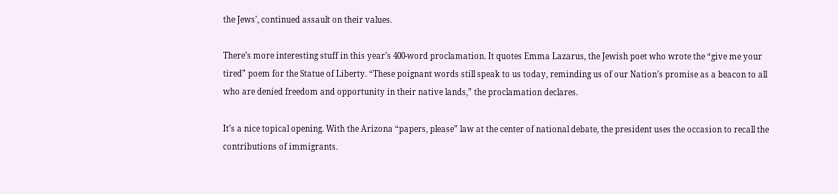the Jews’, continued assault on their values.

There’s more interesting stuff in this year’s 400-word proclamation. It quotes Emma Lazarus, the Jewish poet who wrote the “give me your tired” poem for the Statue of Liberty. “These poignant words still speak to us today, reminding us of our Nation’s promise as a beacon to all who are denied freedom and opportunity in their native lands,” the proclamation declares.

It’s a nice topical opening. With the Arizona “papers, please” law at the center of national debate, the president uses the occasion to recall the contributions of immigrants.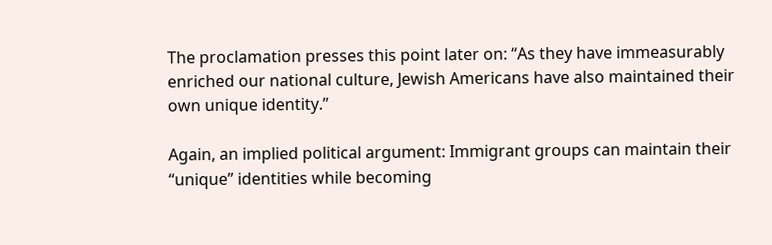The proclamation presses this point later on: “As they have immeasurably enriched our national culture, Jewish Americans have also maintained their own unique identity.”

Again, an implied political argument: Immigrant groups can maintain their “unique” identities while becoming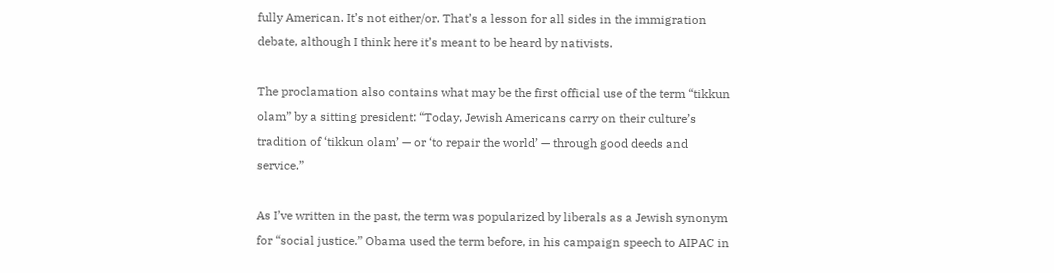fully American. It’s not either/or. That’s a lesson for all sides in the immigration debate, although I think here it’s meant to be heard by nativists.

The proclamation also contains what may be the first official use of the term “tikkun olam” by a sitting president: “Today, Jewish Americans carry on their culture’s tradition of ‘tikkun olam’ — or ‘to repair the world’ — through good deeds and service.”

As I’ve written in the past, the term was popularized by liberals as a Jewish synonym for “social justice.” Obama used the term before, in his campaign speech to AIPAC in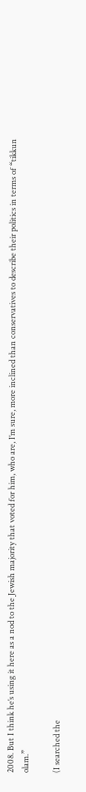2008. But I think he’s using it here as a nod to the Jewish majority that voted for him, who are, I’m sure, more inclined than conservatives to describe their politics in terms of “tikkun olam.”

(I searched the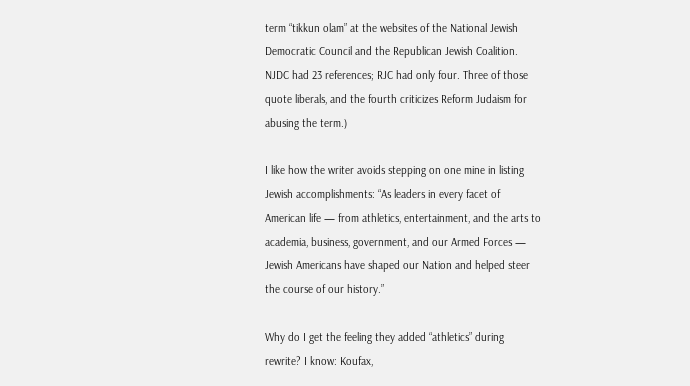term “tikkun olam” at the websites of the National Jewish Democratic Council and the Republican Jewish Coalition. NJDC had 23 references; RJC had only four. Three of those quote liberals, and the fourth criticizes Reform Judaism for abusing the term.)

I like how the writer avoids stepping on one mine in listing Jewish accomplishments: “As leaders in every facet of American life — from athletics, entertainment, and the arts to academia, business, government, and our Armed Forces — Jewish Americans have shaped our Nation and helped steer the course of our history.”

Why do I get the feeling they added “athletics” during rewrite? I know: Koufax,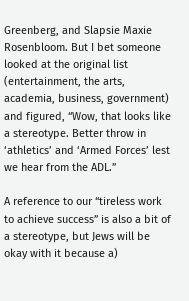Greenberg, and Slapsie Maxie Rosenbloom. But I bet someone looked at the original list (entertainment, the arts, academia, business, government) and figured, “Wow, that looks like a stereotype. Better throw in ‘athletics’ and ‘Armed Forces’ lest we hear from the ADL.”

A reference to our “tireless work to achieve success” is also a bit of a stereotype, but Jews will be okay with it because a)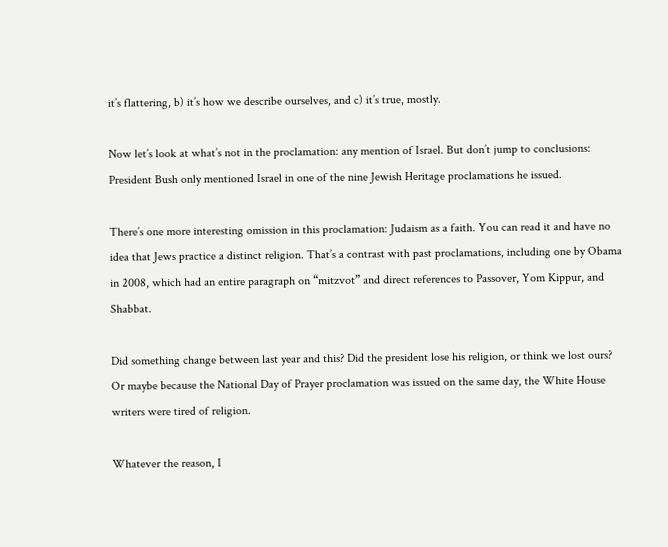it’s flattering, b) it’s how we describe ourselves, and c) it’s true, mostly.

Now let’s look at what’s not in the proclamation: any mention of Israel. But don’t jump to conclusions: President Bush only mentioned Israel in one of the nine Jewish Heritage proclamations he issued.

There’s one more interesting omission in this proclamation: Judaism as a faith. You can read it and have no idea that Jews practice a distinct religion. That’s a contrast with past proclamations, including one by Obama in 2008, which had an entire paragraph on “mitzvot” and direct references to Passover, Yom Kippur, and Shabbat.

Did something change between last year and this? Did the president lose his religion, or think we lost ours? Or maybe because the National Day of Prayer proclamation was issued on the same day, the White House writers were tired of religion.

Whatever the reason, I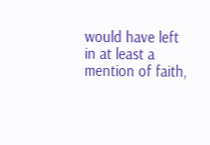would have left in at least a mention of faith,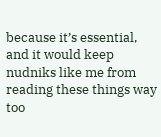because it’s essential, and it would keep nudniks like me from reading these things way too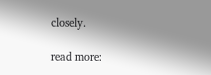closely.

read more: